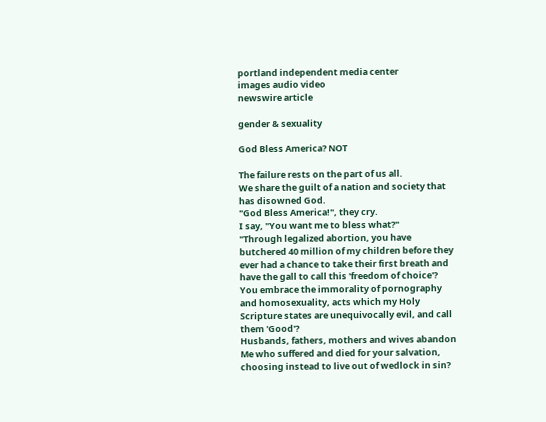portland independent media center
images audio video
newswire article

gender & sexuality

God Bless America? NOT

The failure rests on the part of us all.
We share the guilt of a nation and society that has disowned God.
"God Bless America!", they cry.
I say, "You want me to bless what?"
"Through legalized abortion, you have butchered 40 million of my children before they ever had a chance to take their first breath and have the gall to call this 'freedom of choice'?
You embrace the immorality of pornography and homosexuality, acts which my Holy Scripture states are unequivocally evil, and call them 'Good'?
Husbands, fathers, mothers and wives abandon Me who suffered and died for your salvation, choosing instead to live out of wedlock in sin?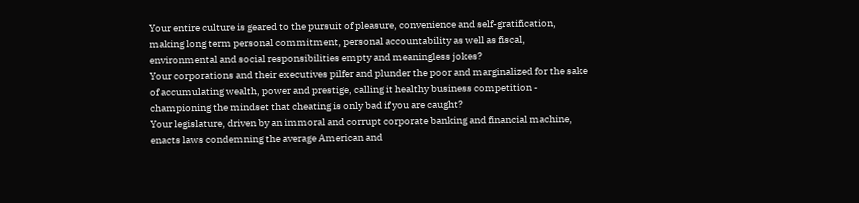Your entire culture is geared to the pursuit of pleasure, convenience and self-gratification, making long term personal commitment, personal accountability as well as fiscal, environmental and social responsibilities empty and meaningless jokes?
Your corporations and their executives pilfer and plunder the poor and marginalized for the sake of accumulating wealth, power and prestige, calling it healthy business competition - championing the mindset that cheating is only bad if you are caught?
Your legislature, driven by an immoral and corrupt corporate banking and financial machine, enacts laws condemning the average American and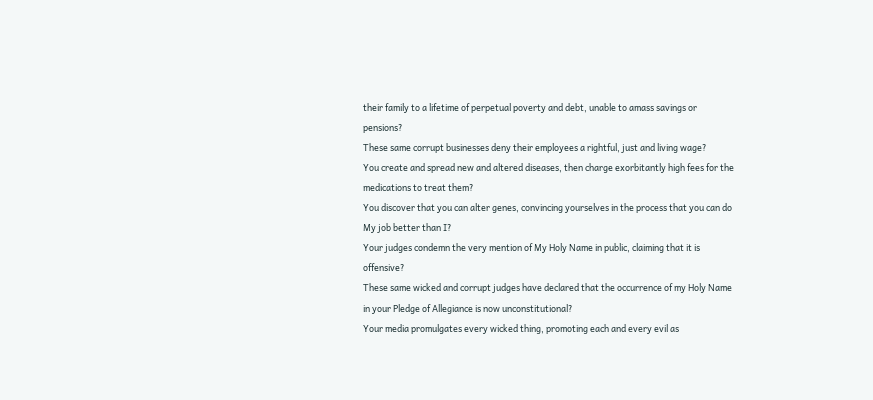their family to a lifetime of perpetual poverty and debt, unable to amass savings or pensions?
These same corrupt businesses deny their employees a rightful, just and living wage?
You create and spread new and altered diseases, then charge exorbitantly high fees for the medications to treat them?
You discover that you can alter genes, convincing yourselves in the process that you can do My job better than I?
Your judges condemn the very mention of My Holy Name in public, claiming that it is offensive?
These same wicked and corrupt judges have declared that the occurrence of my Holy Name in your Pledge of Allegiance is now unconstitutional?
Your media promulgates every wicked thing, promoting each and every evil as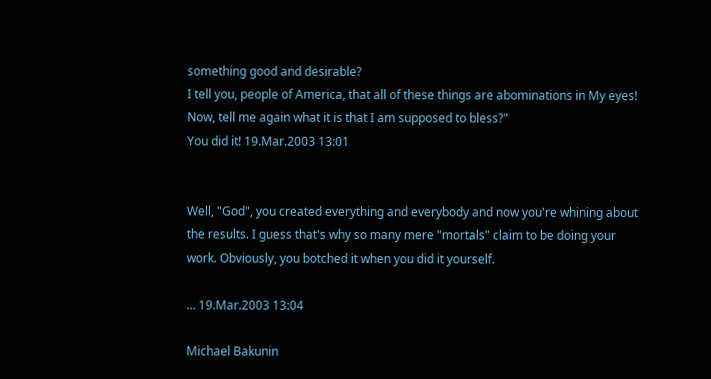something good and desirable?
I tell you, people of America, that all of these things are abominations in My eyes!
Now, tell me again what it is that I am supposed to bless?"
You did it! 19.Mar.2003 13:01


Well, "God", you created everything and everybody and now you're whining about the results. I guess that's why so many mere "mortals" claim to be doing your work. Obviously, you botched it when you did it yourself.

... 19.Mar.2003 13:04

Michael Bakunin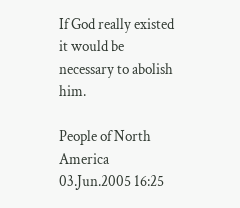If God really existed it would be necessary to abolish him.

People of North America 03.Jun.2005 16:25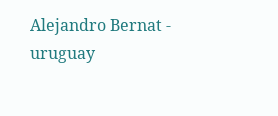Alejandro Bernat - uruguay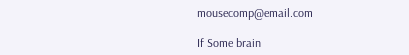mousecomp@email.com

If Some brain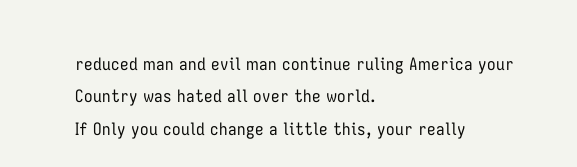reduced man and evil man continue ruling America your Country was hated all over the world.
If Only you could change a little this, your really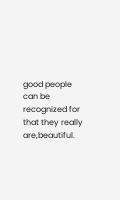good people can be recognized for that they really are,beautiful.